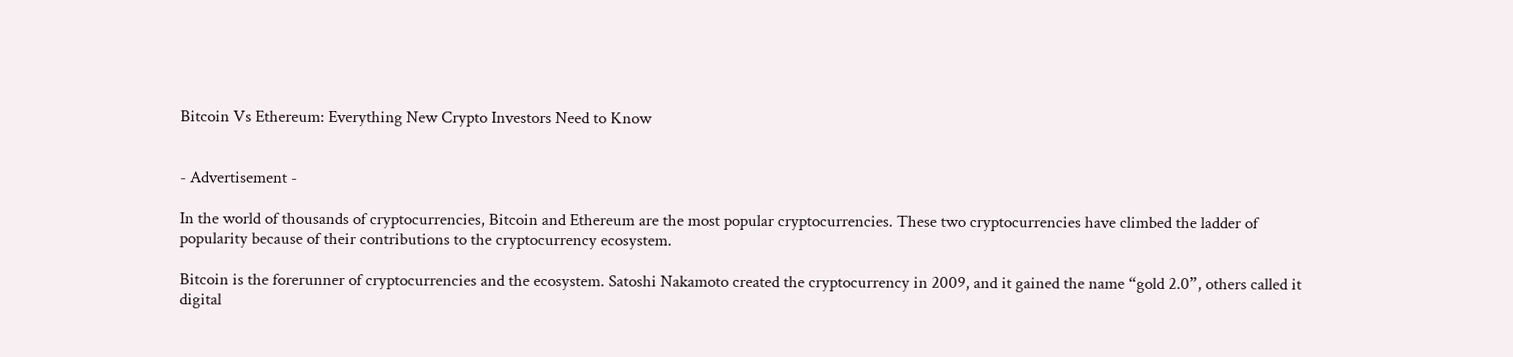Bitcoin Vs Ethereum: Everything New Crypto Investors Need to Know


- Advertisement -

In the world of thousands of cryptocurrencies, Bitcoin and Ethereum are the most popular cryptocurrencies. These two cryptocurrencies have climbed the ladder of popularity because of their contributions to the cryptocurrency ecosystem.

Bitcoin is the forerunner of cryptocurrencies and the ecosystem. Satoshi Nakamoto created the cryptocurrency in 2009, and it gained the name “gold 2.0”, others called it digital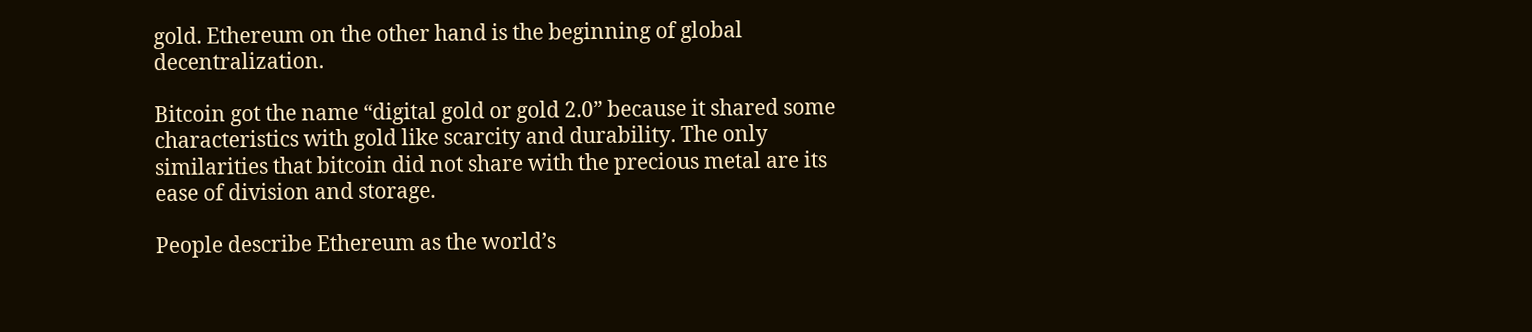gold. Ethereum on the other hand is the beginning of global decentralization.

Bitcoin got the name “digital gold or gold 2.0” because it shared some characteristics with gold like scarcity and durability. The only similarities that bitcoin did not share with the precious metal are its ease of division and storage.

People describe Ethereum as the world’s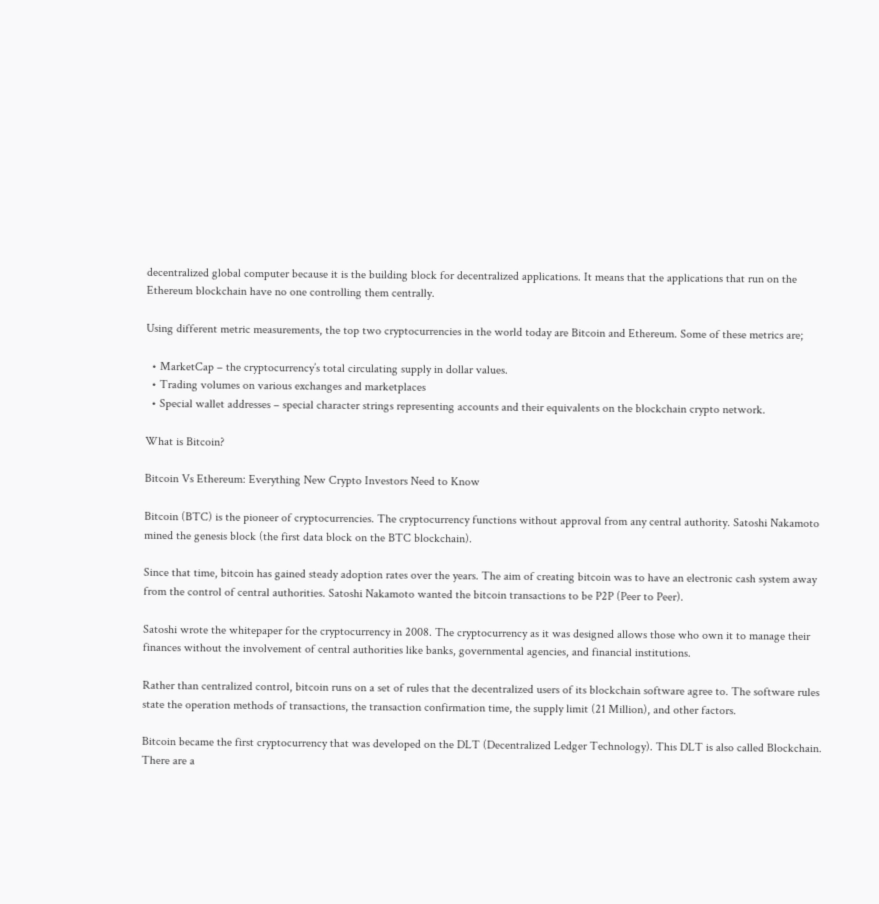decentralized global computer because it is the building block for decentralized applications. It means that the applications that run on the Ethereum blockchain have no one controlling them centrally.

Using different metric measurements, the top two cryptocurrencies in the world today are Bitcoin and Ethereum. Some of these metrics are;

  • MarketCap – the cryptocurrency’s total circulating supply in dollar values.
  • Trading volumes on various exchanges and marketplaces
  • Special wallet addresses – special character strings representing accounts and their equivalents on the blockchain crypto network.

What is Bitcoin?

Bitcoin Vs Ethereum: Everything New Crypto Investors Need to Know

Bitcoin (BTC) is the pioneer of cryptocurrencies. The cryptocurrency functions without approval from any central authority. Satoshi Nakamoto mined the genesis block (the first data block on the BTC blockchain).

Since that time, bitcoin has gained steady adoption rates over the years. The aim of creating bitcoin was to have an electronic cash system away from the control of central authorities. Satoshi Nakamoto wanted the bitcoin transactions to be P2P (Peer to Peer).

Satoshi wrote the whitepaper for the cryptocurrency in 2008. The cryptocurrency as it was designed allows those who own it to manage their finances without the involvement of central authorities like banks, governmental agencies, and financial institutions.

Rather than centralized control, bitcoin runs on a set of rules that the decentralized users of its blockchain software agree to. The software rules state the operation methods of transactions, the transaction confirmation time, the supply limit (21 Million), and other factors.

Bitcoin became the first cryptocurrency that was developed on the DLT (Decentralized Ledger Technology). This DLT is also called Blockchain. There are a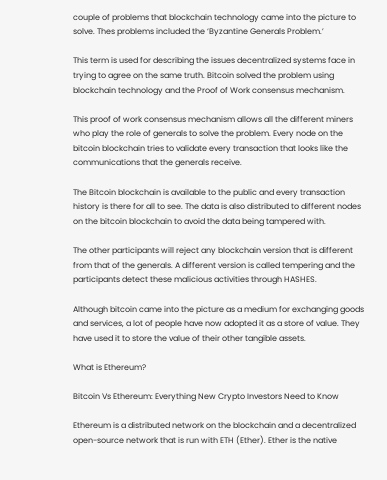couple of problems that blockchain technology came into the picture to solve. Thes problems included the ‘Byzantine Generals Problem.’

This term is used for describing the issues decentralized systems face in trying to agree on the same truth. Bitcoin solved the problem using blockchain technology and the Proof of Work consensus mechanism.

This proof of work consensus mechanism allows all the different miners who play the role of generals to solve the problem. Every node on the bitcoin blockchain tries to validate every transaction that looks like the communications that the generals receive.

The Bitcoin blockchain is available to the public and every transaction history is there for all to see. The data is also distributed to different nodes on the bitcoin blockchain to avoid the data being tampered with.

The other participants will reject any blockchain version that is different from that of the generals. A different version is called tempering and the participants detect these malicious activities through HASHES.

Although bitcoin came into the picture as a medium for exchanging goods and services, a lot of people have now adopted it as a store of value. They have used it to store the value of their other tangible assets.

What is Ethereum?

Bitcoin Vs Ethereum: Everything New Crypto Investors Need to Know

Ethereum is a distributed network on the blockchain and a decentralized open-source network that is run with ETH (Ether). Ether is the native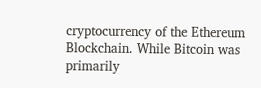cryptocurrency of the Ethereum Blockchain. While Bitcoin was primarily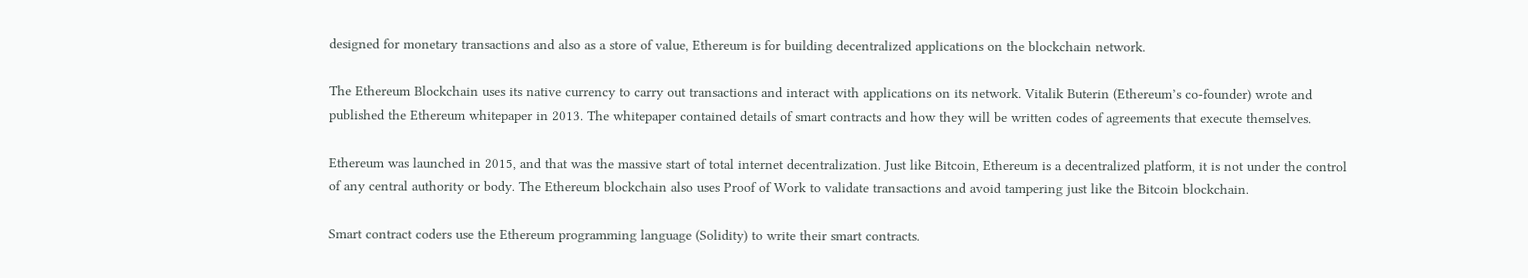designed for monetary transactions and also as a store of value, Ethereum is for building decentralized applications on the blockchain network.

The Ethereum Blockchain uses its native currency to carry out transactions and interact with applications on its network. Vitalik Buterin (Ethereum’s co-founder) wrote and published the Ethereum whitepaper in 2013. The whitepaper contained details of smart contracts and how they will be written codes of agreements that execute themselves.

Ethereum was launched in 2015, and that was the massive start of total internet decentralization. Just like Bitcoin, Ethereum is a decentralized platform, it is not under the control of any central authority or body. The Ethereum blockchain also uses Proof of Work to validate transactions and avoid tampering just like the Bitcoin blockchain.

Smart contract coders use the Ethereum programming language (Solidity) to write their smart contracts.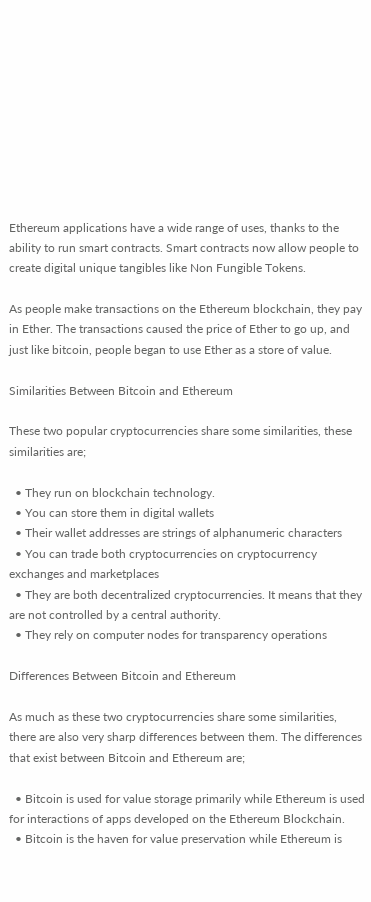Ethereum applications have a wide range of uses, thanks to the ability to run smart contracts. Smart contracts now allow people to create digital unique tangibles like Non Fungible Tokens.

As people make transactions on the Ethereum blockchain, they pay in Ether. The transactions caused the price of Ether to go up, and just like bitcoin, people began to use Ether as a store of value.

Similarities Between Bitcoin and Ethereum

These two popular cryptocurrencies share some similarities, these similarities are;

  • They run on blockchain technology.
  • You can store them in digital wallets
  • Their wallet addresses are strings of alphanumeric characters
  • You can trade both cryptocurrencies on cryptocurrency exchanges and marketplaces
  • They are both decentralized cryptocurrencies. It means that they are not controlled by a central authority.
  • They rely on computer nodes for transparency operations

Differences Between Bitcoin and Ethereum

As much as these two cryptocurrencies share some similarities, there are also very sharp differences between them. The differences that exist between Bitcoin and Ethereum are;

  • Bitcoin is used for value storage primarily while Ethereum is used for interactions of apps developed on the Ethereum Blockchain.
  • Bitcoin is the haven for value preservation while Ethereum is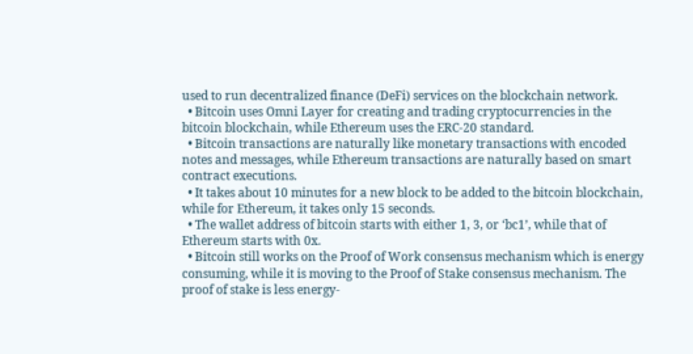used to run decentralized finance (DeFi) services on the blockchain network.
  • Bitcoin uses Omni Layer for creating and trading cryptocurrencies in the bitcoin blockchain, while Ethereum uses the ERC-20 standard.
  • Bitcoin transactions are naturally like monetary transactions with encoded notes and messages, while Ethereum transactions are naturally based on smart contract executions.
  • It takes about 10 minutes for a new block to be added to the bitcoin blockchain, while for Ethereum, it takes only 15 seconds.
  • The wallet address of bitcoin starts with either 1, 3, or ‘bc1’, while that of Ethereum starts with 0x.
  • Bitcoin still works on the Proof of Work consensus mechanism which is energy consuming, while it is moving to the Proof of Stake consensus mechanism. The proof of stake is less energy-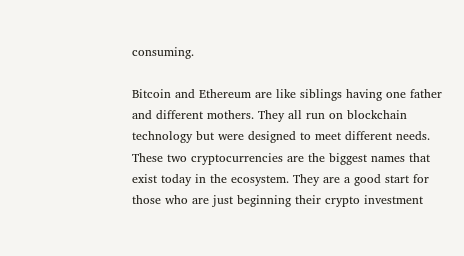consuming.

Bitcoin and Ethereum are like siblings having one father and different mothers. They all run on blockchain technology but were designed to meet different needs. These two cryptocurrencies are the biggest names that exist today in the ecosystem. They are a good start for those who are just beginning their crypto investment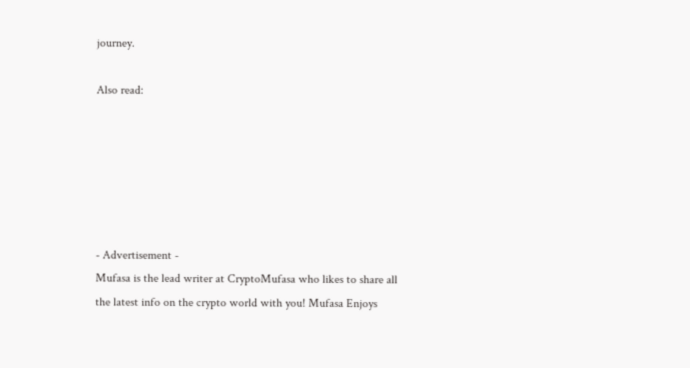journey.

Also read:






- Advertisement -
Mufasa is the lead writer at CryptoMufasa who likes to share all the latest info on the crypto world with you! Mufasa Enjoys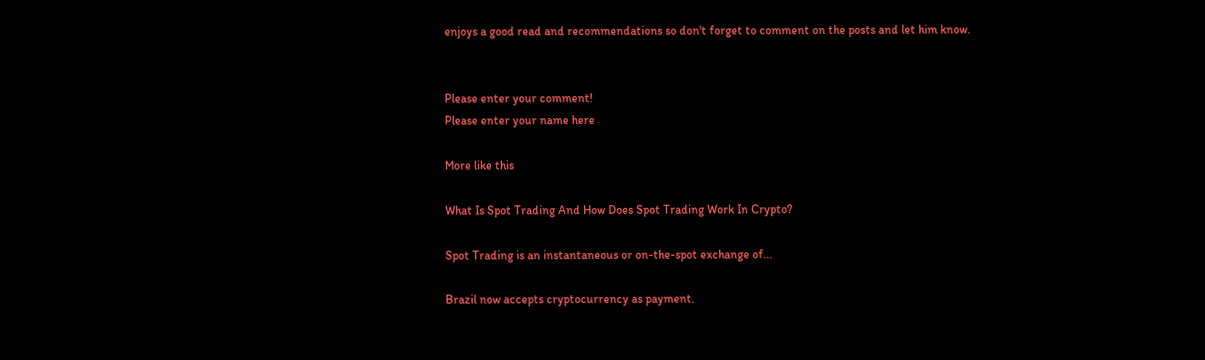enjoys a good read and recommendations so don't forget to comment on the posts and let him know.


Please enter your comment!
Please enter your name here

More like this

What Is Spot Trading And How Does Spot Trading Work In Crypto?

Spot Trading is an instantaneous or on-the-spot exchange of...

Brazil now accepts cryptocurrency as payment.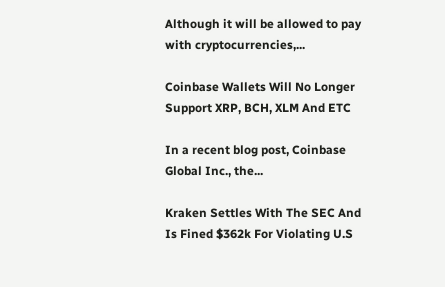Although it will be allowed to pay with cryptocurrencies,...

Coinbase Wallets Will No Longer Support XRP, BCH, XLM And ETC

In a recent blog post, Coinbase Global Inc., the...

Kraken Settles With The SEC And Is Fined $362k For Violating U.S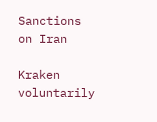Sanctions on Iran

Kraken voluntarily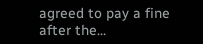agreed to pay a fine after the...